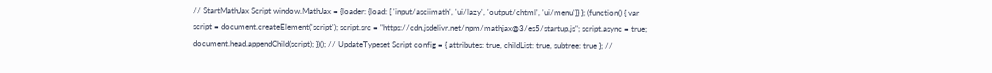// StartMathJax Script window.MathJax = {loader: {load: [ 'input/asciimath', 'ui/lazy', 'output/chtml', 'ui/menu']} }; (function() { var script = document.createElement('script'); script.src = "https://cdn.jsdelivr.net/npm/mathjax@3/es5/startup.js"; script.async = true; document.head.appendChild(script); })(); // UpdateTypeset Script config = { attributes: true, childList: true, subtree: true }; //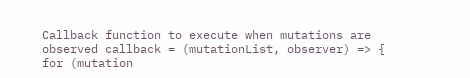Callback function to execute when mutations are observed callback = (mutationList, observer) => { for (mutation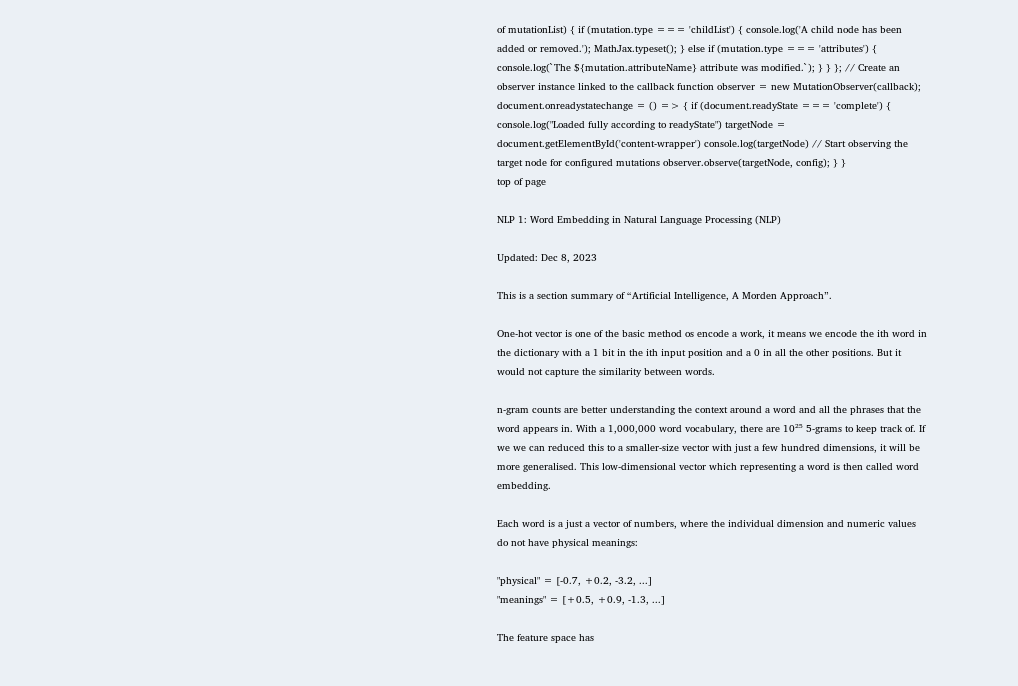of mutationList) { if (mutation.type === 'childList') { console.log('A child node has been added or removed.'); MathJax.typeset(); } else if (mutation.type === 'attributes') { console.log(`The ${mutation.attributeName} attribute was modified.`); } } }; // Create an observer instance linked to the callback function observer = new MutationObserver(callback); document.onreadystatechange = () => { if (document.readyState === 'complete') { console.log("Loaded fully according to readyState") targetNode = document.getElementById('content-wrapper') console.log(targetNode) // Start observing the target node for configured mutations observer.observe(targetNode, config); } }
top of page

NLP 1: Word Embedding in Natural Language Processing (NLP)

Updated: Dec 8, 2023

This is a section summary of “Artificial Intelligence, A Morden Approach”.

One-hot vector is one of the basic method os encode a work, it means we encode the ith word in the dictionary with a 1 bit in the ith input position and a 0 in all the other positions. But it would not capture the similarity between words.

n-gram counts are better understanding the context around a word and all the phrases that the word appears in. With a 1,000,000 word vocabulary, there are 10²⁵ 5-grams to keep track of. If we we can reduced this to a smaller-size vector with just a few hundred dimensions, it will be more generalised. This low-dimensional vector which representing a word is then called word embedding.

Each word is a just a vector of numbers, where the individual dimension and numeric values do not have physical meanings:

"physical" = [-0.7, +0.2, -3.2, ...]
"meanings" = [+0.5, +0.9, -1.3, ...]

The feature space has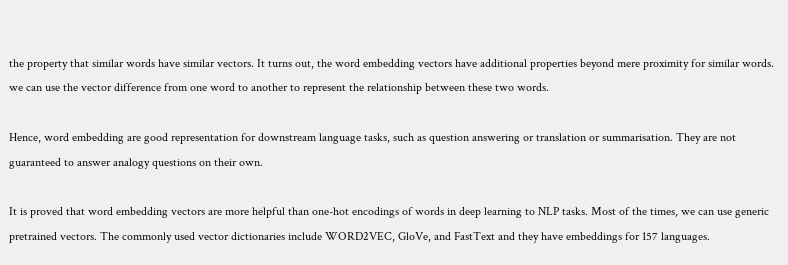the property that similar words have similar vectors. It turns out, the word embedding vectors have additional properties beyond mere proximity for similar words. we can use the vector difference from one word to another to represent the relationship between these two words.

Hence, word embedding are good representation for downstream language tasks, such as question answering or translation or summarisation. They are not guaranteed to answer analogy questions on their own.

It is proved that word embedding vectors are more helpful than one-hot encodings of words in deep learning to NLP tasks. Most of the times, we can use generic pretrained vectors. The commonly used vector dictionaries include WORD2VEC, GloVe, and FastText and they have embeddings for 157 languages.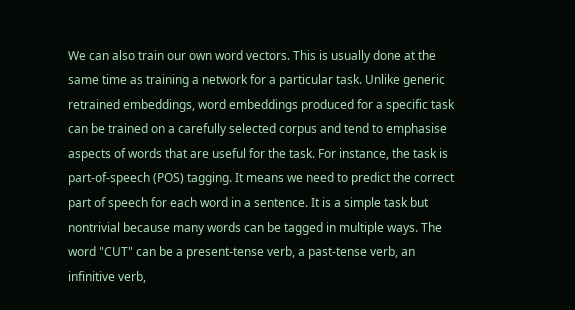We can also train our own word vectors. This is usually done at the same time as training a network for a particular task. Unlike generic retrained embeddings, word embeddings produced for a specific task can be trained on a carefully selected corpus and tend to emphasise aspects of words that are useful for the task. For instance, the task is part-of-speech (POS) tagging. It means we need to predict the correct part of speech for each word in a sentence. It is a simple task but nontrivial because many words can be tagged in multiple ways. The word "CUT" can be a present-tense verb, a past-tense verb, an infinitive verb,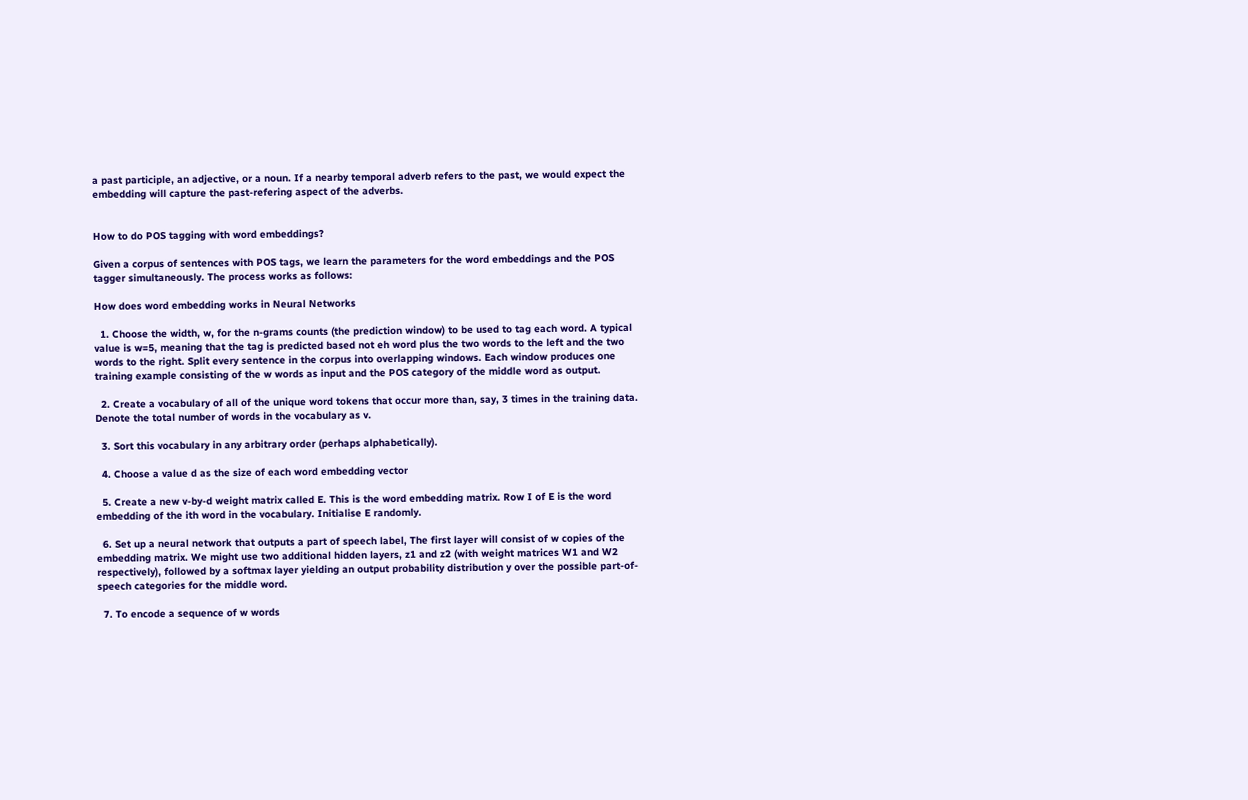a past participle, an adjective, or a noun. If a nearby temporal adverb refers to the past, we would expect the embedding will capture the past-refering aspect of the adverbs.


How to do POS tagging with word embeddings?

Given a corpus of sentences with POS tags, we learn the parameters for the word embeddings and the POS tagger simultaneously. The process works as follows:

How does word embedding works in Neural Networks

  1. Choose the width, w, for the n-grams counts (the prediction window) to be used to tag each word. A typical value is w=5, meaning that the tag is predicted based not eh word plus the two words to the left and the two words to the right. Split every sentence in the corpus into overlapping windows. Each window produces one training example consisting of the w words as input and the POS category of the middle word as output.

  2. Create a vocabulary of all of the unique word tokens that occur more than, say, 3 times in the training data. Denote the total number of words in the vocabulary as v.

  3. Sort this vocabulary in any arbitrary order (perhaps alphabetically).

  4. Choose a value d as the size of each word embedding vector

  5. Create a new v-by-d weight matrix called E. This is the word embedding matrix. Row I of E is the word embedding of the ith word in the vocabulary. Initialise E randomly.

  6. Set up a neural network that outputs a part of speech label, The first layer will consist of w copies of the embedding matrix. We might use two additional hidden layers, z1 and z2 (with weight matrices W1 and W2 respectively), followed by a softmax layer yielding an output probability distribution y over the possible part-of-speech categories for the middle word.

  7. To encode a sequence of w words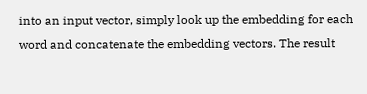into an input vector, simply look up the embedding for each word and concatenate the embedding vectors. The result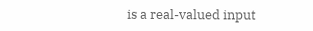is a real-valued input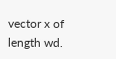vector x of length wd.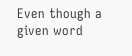Even though a given word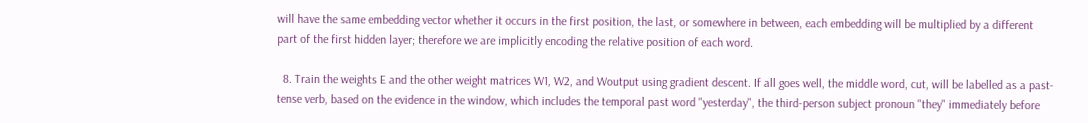will have the same embedding vector whether it occurs in the first position, the last, or somewhere in between, each embedding will be multiplied by a different part of the first hidden layer; therefore we are implicitly encoding the relative position of each word.

  8. Train the weights E and the other weight matrices W1, W2, and Woutput using gradient descent. If all goes well, the middle word, cut, will be labelled as a past-tense verb, based on the evidence in the window, which includes the temporal past word "yesterday", the third-person subject pronoun "they" immediately before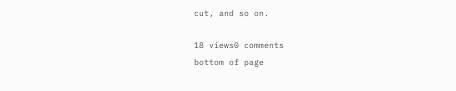cut, and so on.

18 views0 comments
bottom of page